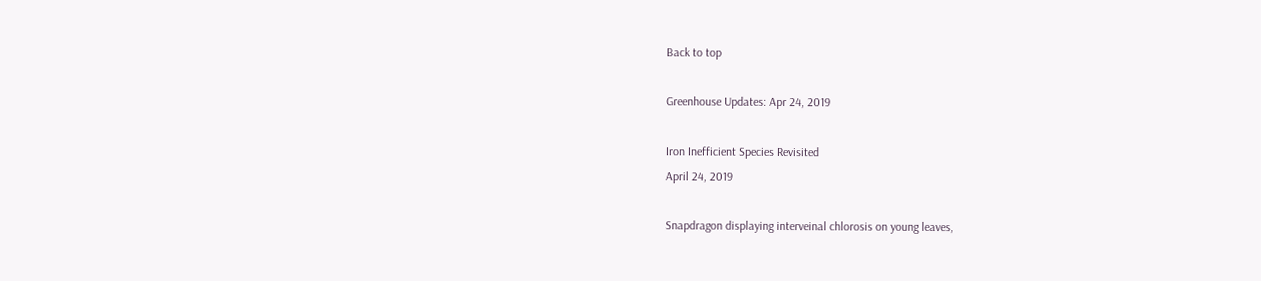Back to top

Greenhouse Updates: Apr 24, 2019

Iron Inefficient Species Revisited
April 24, 2019

Snapdragon displaying interveinal chlorosis on young leaves,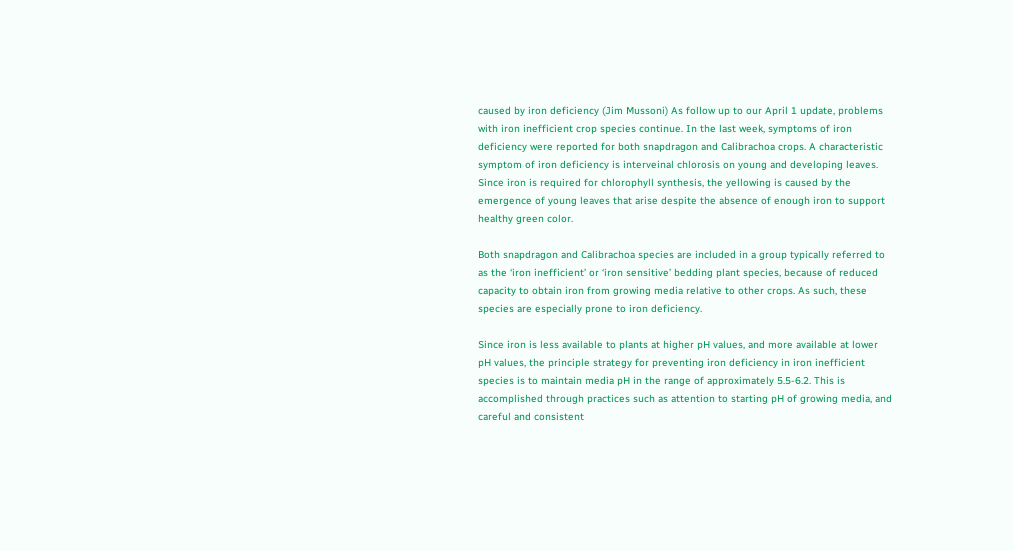caused by iron deficiency (Jim Mussoni) As follow up to our April 1 update, problems with iron inefficient crop species continue. In the last week, symptoms of iron deficiency were reported for both snapdragon and Calibrachoa crops. A characteristic symptom of iron deficiency is interveinal chlorosis on young and developing leaves. Since iron is required for chlorophyll synthesis, the yellowing is caused by the emergence of young leaves that arise despite the absence of enough iron to support healthy green color.

Both snapdragon and Calibrachoa species are included in a group typically referred to as the ‘iron inefficient’ or ‘iron sensitive’ bedding plant species, because of reduced capacity to obtain iron from growing media relative to other crops. As such, these species are especially prone to iron deficiency.

Since iron is less available to plants at higher pH values, and more available at lower pH values, the principle strategy for preventing iron deficiency in iron inefficient species is to maintain media pH in the range of approximately 5.5-6.2. This is accomplished through practices such as attention to starting pH of growing media, and careful and consistent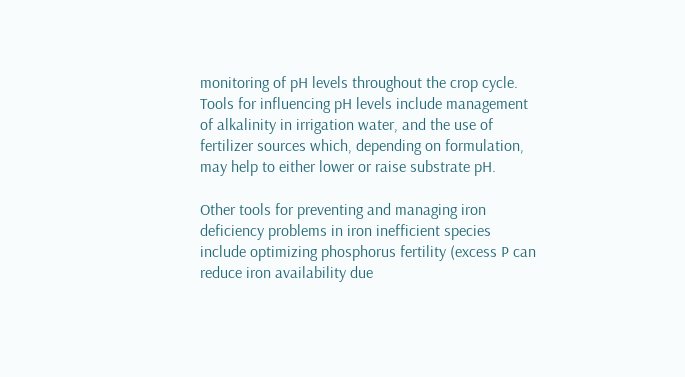monitoring of pH levels throughout the crop cycle. Tools for influencing pH levels include management of alkalinity in irrigation water, and the use of fertilizer sources which, depending on formulation, may help to either lower or raise substrate pH.

Other tools for preventing and managing iron deficiency problems in iron inefficient species include optimizing phosphorus fertility (excess P can reduce iron availability due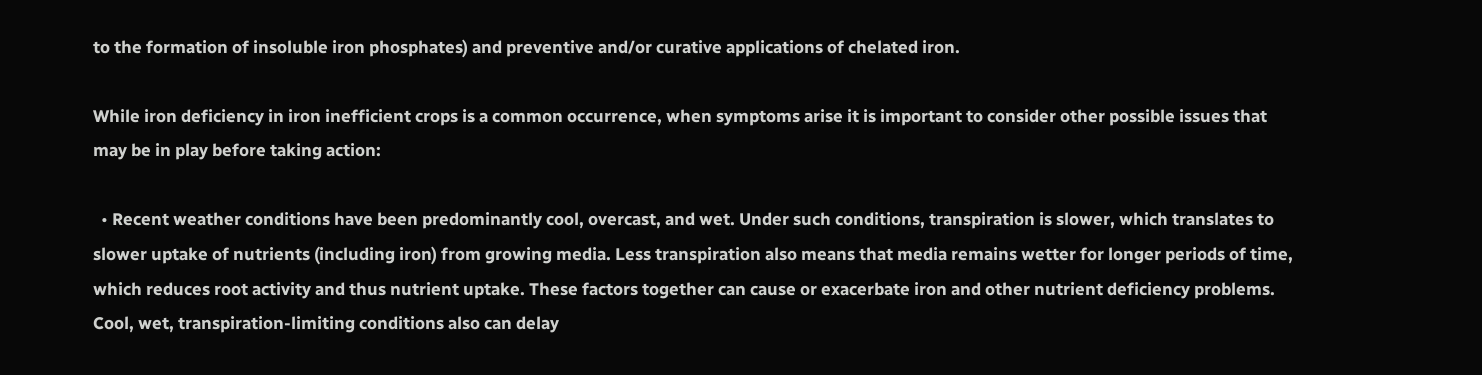to the formation of insoluble iron phosphates) and preventive and/or curative applications of chelated iron.

While iron deficiency in iron inefficient crops is a common occurrence, when symptoms arise it is important to consider other possible issues that may be in play before taking action:

  • Recent weather conditions have been predominantly cool, overcast, and wet. Under such conditions, transpiration is slower, which translates to slower uptake of nutrients (including iron) from growing media. Less transpiration also means that media remains wetter for longer periods of time, which reduces root activity and thus nutrient uptake. These factors together can cause or exacerbate iron and other nutrient deficiency problems. Cool, wet, transpiration-limiting conditions also can delay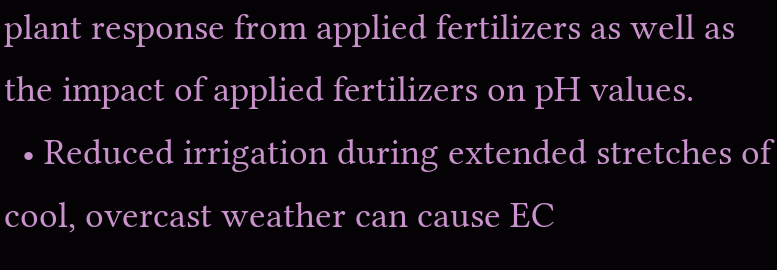plant response from applied fertilizers as well as the impact of applied fertilizers on pH values.
  • Reduced irrigation during extended stretches of cool, overcast weather can cause EC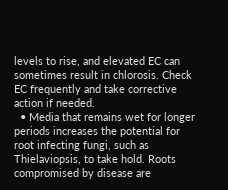levels to rise, and elevated EC can sometimes result in chlorosis. Check EC frequently and take corrective action if needed.
  • Media that remains wet for longer periods increases the potential for root infecting fungi, such as Thielaviopsis, to take hold. Roots compromised by disease are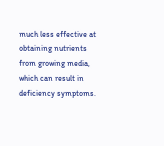much less effective at obtaining nutrients from growing media, which can result in deficiency symptoms.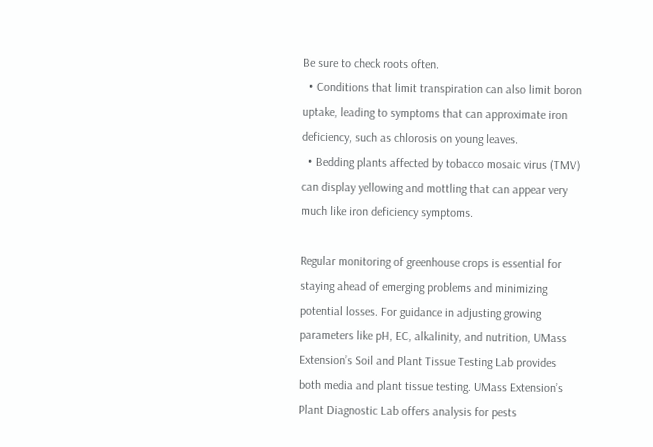Be sure to check roots often.
  • Conditions that limit transpiration can also limit boron uptake, leading to symptoms that can approximate iron deficiency, such as chlorosis on young leaves.
  • Bedding plants affected by tobacco mosaic virus (TMV) can display yellowing and mottling that can appear very much like iron deficiency symptoms.

Regular monitoring of greenhouse crops is essential for staying ahead of emerging problems and minimizing potential losses. For guidance in adjusting growing parameters like pH, EC, alkalinity, and nutrition, UMass Extension’s Soil and Plant Tissue Testing Lab provides both media and plant tissue testing. UMass Extension’s Plant Diagnostic Lab offers analysis for pests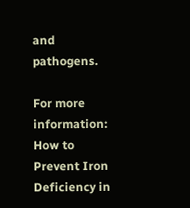and pathogens.

For more information:
How to Prevent Iron Deficiency in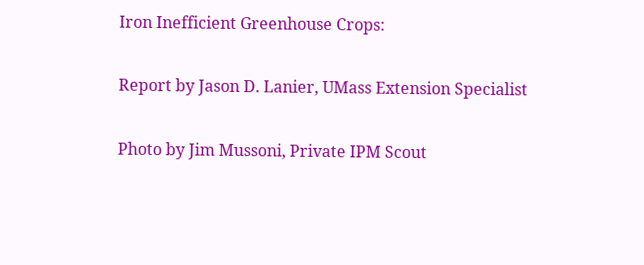Iron Inefficient Greenhouse Crops:

Report by Jason D. Lanier, UMass Extension Specialist

Photo by Jim Mussoni, Private IPM Scout